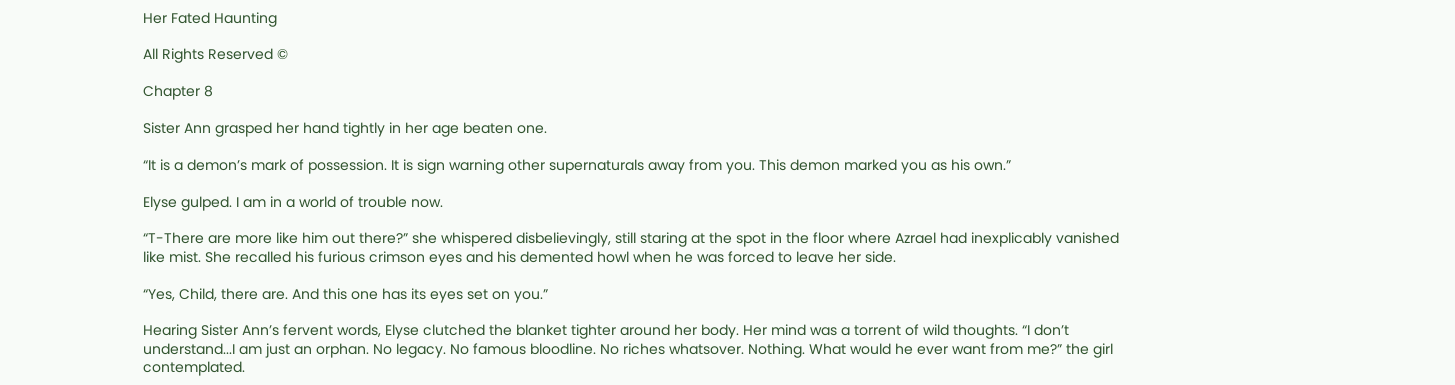Her Fated Haunting

All Rights Reserved ©

Chapter 8

Sister Ann grasped her hand tightly in her age beaten one.

“It is a demon’s mark of possession. It is sign warning other supernaturals away from you. This demon marked you as his own.”

Elyse gulped. I am in a world of trouble now.

“T-There are more like him out there?” she whispered disbelievingly, still staring at the spot in the floor where Azrael had inexplicably vanished like mist. She recalled his furious crimson eyes and his demented howl when he was forced to leave her side.

“Yes, Child, there are. And this one has its eyes set on you.”

Hearing Sister Ann’s fervent words, Elyse clutched the blanket tighter around her body. Her mind was a torrent of wild thoughts. “I don’t understand...I am just an orphan. No legacy. No famous bloodline. No riches whatsover. Nothing. What would he ever want from me?” the girl contemplated.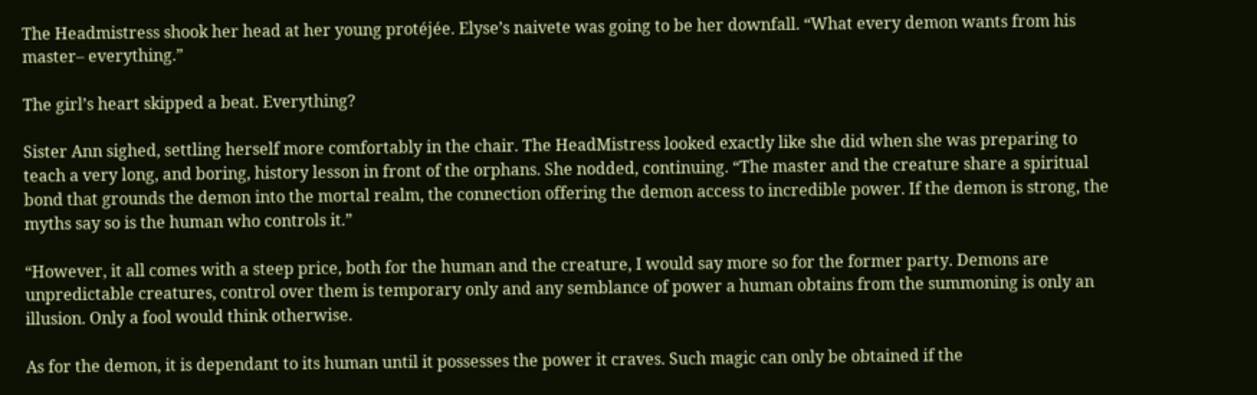The Headmistress shook her head at her young protéjée. Elyse’s naivete was going to be her downfall. “What every demon wants from his master– everything.”

The girl’s heart skipped a beat. Everything?

Sister Ann sighed, settling herself more comfortably in the chair. The HeadMistress looked exactly like she did when she was preparing to teach a very long, and boring, history lesson in front of the orphans. She nodded, continuing. “The master and the creature share a spiritual bond that grounds the demon into the mortal realm, the connection offering the demon access to incredible power. If the demon is strong, the myths say so is the human who controls it.”

“However, it all comes with a steep price, both for the human and the creature, I would say more so for the former party. Demons are unpredictable creatures, control over them is temporary only and any semblance of power a human obtains from the summoning is only an illusion. Only a fool would think otherwise.

As for the demon, it is dependant to its human until it possesses the power it craves. Such magic can only be obtained if the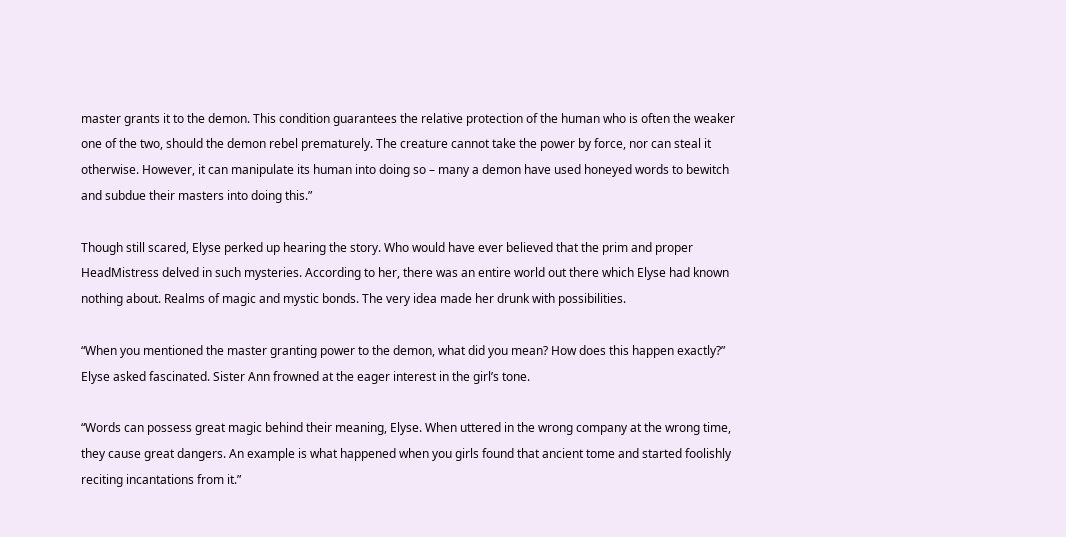master grants it to the demon. This condition guarantees the relative protection of the human who is often the weaker one of the two, should the demon rebel prematurely. The creature cannot take the power by force, nor can steal it otherwise. However, it can manipulate its human into doing so – many a demon have used honeyed words to bewitch and subdue their masters into doing this.”

Though still scared, Elyse perked up hearing the story. Who would have ever believed that the prim and proper HeadMistress delved in such mysteries. According to her, there was an entire world out there which Elyse had known nothing about. Realms of magic and mystic bonds. The very idea made her drunk with possibilities.

“When you mentioned the master granting power to the demon, what did you mean? How does this happen exactly?” Elyse asked fascinated. Sister Ann frowned at the eager interest in the girl’s tone.

“Words can possess great magic behind their meaning, Elyse. When uttered in the wrong company at the wrong time, they cause great dangers. An example is what happened when you girls found that ancient tome and started foolishly reciting incantations from it.”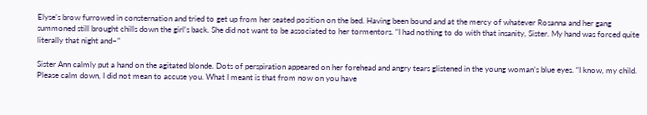Elyse’s brow furrowed in consternation and tried to get up from her seated position on the bed. Having been bound and at the mercy of whatever Rosanna and her gang summoned still brought chills down the girl’s back. She did not want to be associated to her tormentors. “I had nothing to do with that insanity, Sister. My hand was forced quite literally that night and–”

Sister Ann calmly put a hand on the agitated blonde. Dots of perspiration appeared on her forehead and angry tears glistened in the young woman’s blue eyes. “I know, my child. Please calm down, I did not mean to accuse you. What I meant is that from now on you have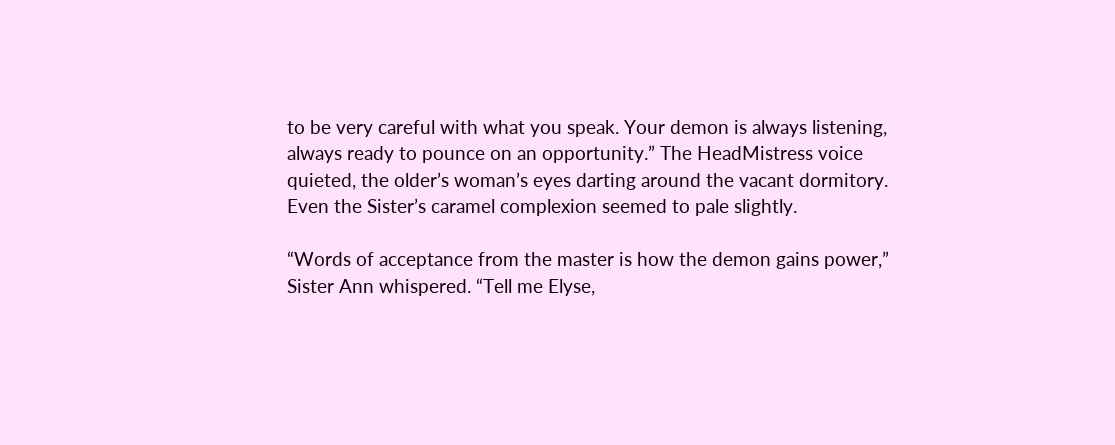to be very careful with what you speak. Your demon is always listening, always ready to pounce on an opportunity.” The HeadMistress voice quieted, the older’s woman’s eyes darting around the vacant dormitory. Even the Sister’s caramel complexion seemed to pale slightly.

“Words of acceptance from the master is how the demon gains power,” Sister Ann whispered. “Tell me Elyse,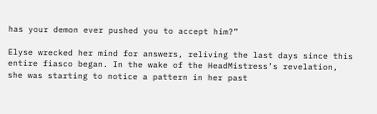has your demon ever pushed you to accept him?”

Elyse wrecked her mind for answers, reliving the last days since this entire fiasco began. In the wake of the HeadMistress’s revelation, she was starting to notice a pattern in her past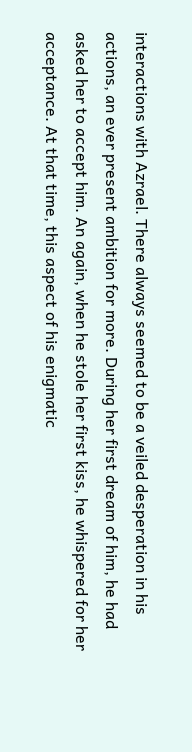interactions with Azrael. There always seemed to be a veiled desperation in his actions, an ever present ambition for more. During her first dream of him, he had asked her to accept him. An again, when he stole her first kiss, he whispered for her acceptance. At that time, this aspect of his enigmatic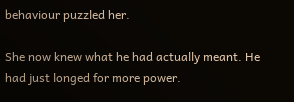behaviour puzzled her.

She now knew what he had actually meant. He had just longed for more power.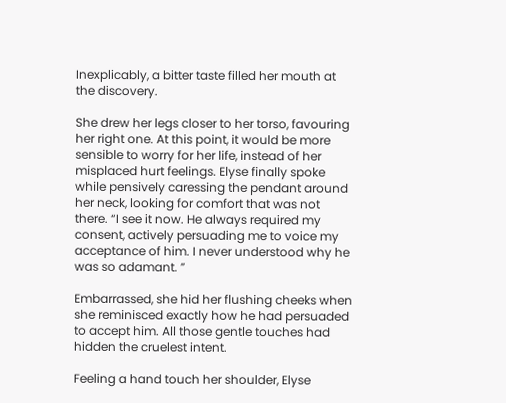Inexplicably, a bitter taste filled her mouth at the discovery.

She drew her legs closer to her torso, favouring her right one. At this point, it would be more sensible to worry for her life, instead of her misplaced hurt feelings. Elyse finally spoke while pensively caressing the pendant around her neck, looking for comfort that was not there. “I see it now. He always required my consent, actively persuading me to voice my acceptance of him. I never understood why he was so adamant. ”

Embarrassed, she hid her flushing cheeks when she reminisced exactly how he had persuaded to accept him. All those gentle touches had hidden the cruelest intent.

Feeling a hand touch her shoulder, Elyse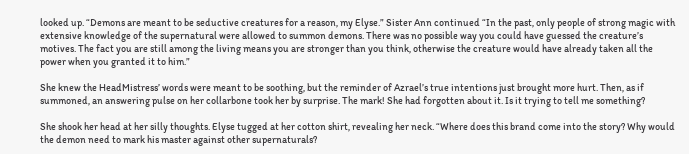looked up. “Demons are meant to be seductive creatures for a reason, my Elyse.” Sister Ann continued “In the past, only people of strong magic with extensive knowledge of the supernatural were allowed to summon demons. There was no possible way you could have guessed the creature’s motives. The fact you are still among the living means you are stronger than you think, otherwise the creature would have already taken all the power when you granted it to him.”

She knew the HeadMistress’ words were meant to be soothing, but the reminder of Azrael’s true intentions just brought more hurt. Then, as if summoned, an answering pulse on her collarbone took her by surprise. The mark! She had forgotten about it. Is it trying to tell me something?

She shook her head at her silly thoughts. Elyse tugged at her cotton shirt, revealing her neck. “Where does this brand come into the story? Why would the demon need to mark his master against other supernaturals?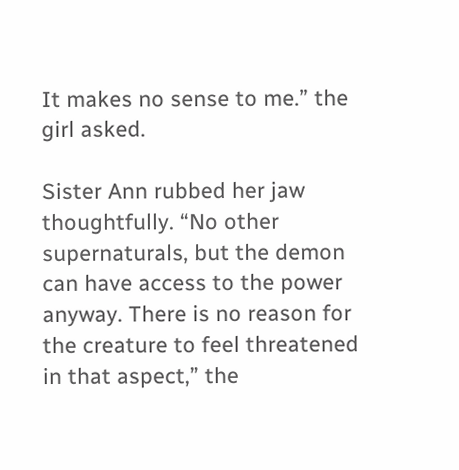It makes no sense to me.” the girl asked.

Sister Ann rubbed her jaw thoughtfully. “No other supernaturals, but the demon can have access to the power anyway. There is no reason for the creature to feel threatened in that aspect,” the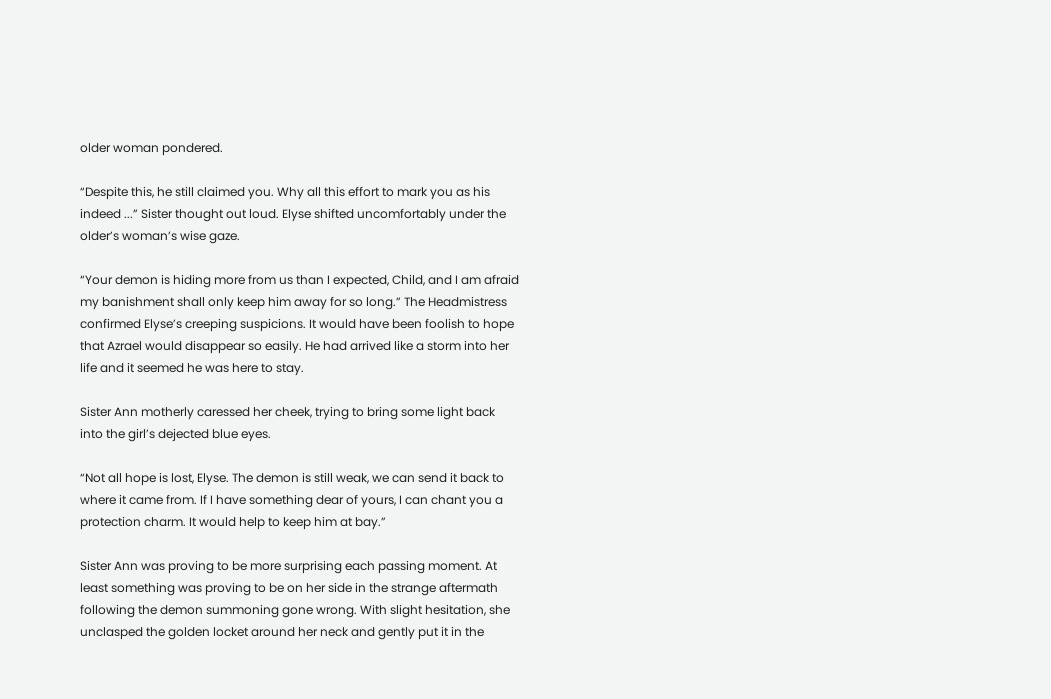older woman pondered.

“Despite this, he still claimed you. Why all this effort to mark you as his indeed ...” Sister thought out loud. Elyse shifted uncomfortably under the older’s woman’s wise gaze.

“Your demon is hiding more from us than I expected, Child, and I am afraid my banishment shall only keep him away for so long.” The Headmistress confirmed Elyse’s creeping suspicions. It would have been foolish to hope that Azrael would disappear so easily. He had arrived like a storm into her life and it seemed he was here to stay.

Sister Ann motherly caressed her cheek, trying to bring some light back into the girl’s dejected blue eyes.

“Not all hope is lost, Elyse. The demon is still weak, we can send it back to where it came from. If I have something dear of yours, I can chant you a protection charm. It would help to keep him at bay.”

Sister Ann was proving to be more surprising each passing moment. At least something was proving to be on her side in the strange aftermath following the demon summoning gone wrong. With slight hesitation, she unclasped the golden locket around her neck and gently put it in the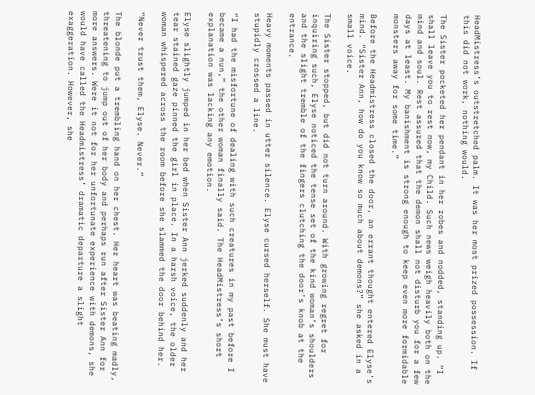HeadMistress’s outstretched palm. It was her most prized possession. If this did not work, nothing would.

The Sister pocketed her pendant in her robes and nodded, standing up. “I shall leave you to rest now, my Child. Such news weigh heavily both on the mind and soul. Rest assured that the demon shall not disturb you for a few days at least. My banishment is strong enough to keep even more formidable monsters away for some time.”

Before the Headmistress closed the door, an errant thought entered Elyse’s mind. “Sister Ann, how do you know so much about demons?” she asked in a small voice.

The Sister stopped, but did not turn around. With growing regret for inquiring such, Elyse noticed the tense set of the kind woman’s shoulders and the slight tremble of the fingers clutching the door’s knob at the entrance.

Heavy moments passed in utter silence. Elyse cursed herself. She must have stupidly crossed a line.

“I had the misfortune of dealing with such creatures in my past before I became a nun,” the other woman finally said. The HeadMistress’s short explanation was lacking any emotion.

Elyse slightly jumped in her bed when Sister Ann jerked suddenly and her tear stained gaze pinned the girl in place. In a harsh voice, the older woman whispered across the room before she slammed the door behind her.

“Never trust them, Elyse. Never.”

The blonde put a trembling hand on her chest. Her heart was beating madly, threatening to jump out of her body and perhaps run after Sister Ann for more answers. Were it not for her unfortunate experience with demons, she would have called the Headmistress’ dramatic departure a slight exaggeration. However, she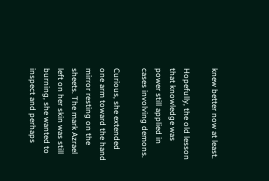knew better now at least.

Hopefully, the old lesson that knowledge was power still applied in cases involving demons.

Curious, she extended one arm toward the hand mirror resting on the sheets. The mark Azrael left on her skin was still burning, she wanted to inspect and perhaps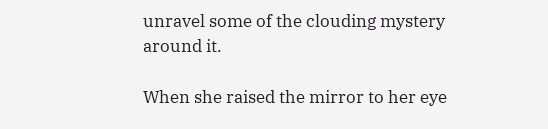unravel some of the clouding mystery around it.

When she raised the mirror to her eye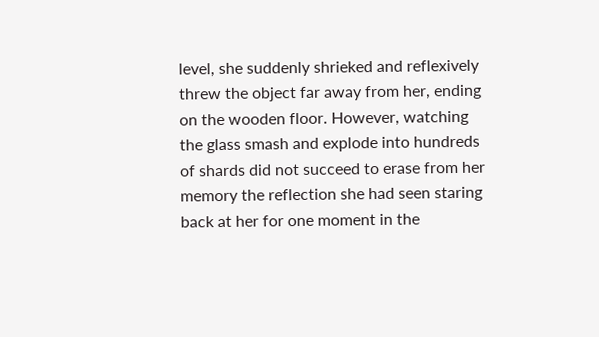level, she suddenly shrieked and reflexively threw the object far away from her, ending on the wooden floor. However, watching the glass smash and explode into hundreds of shards did not succeed to erase from her memory the reflection she had seen staring back at her for one moment in the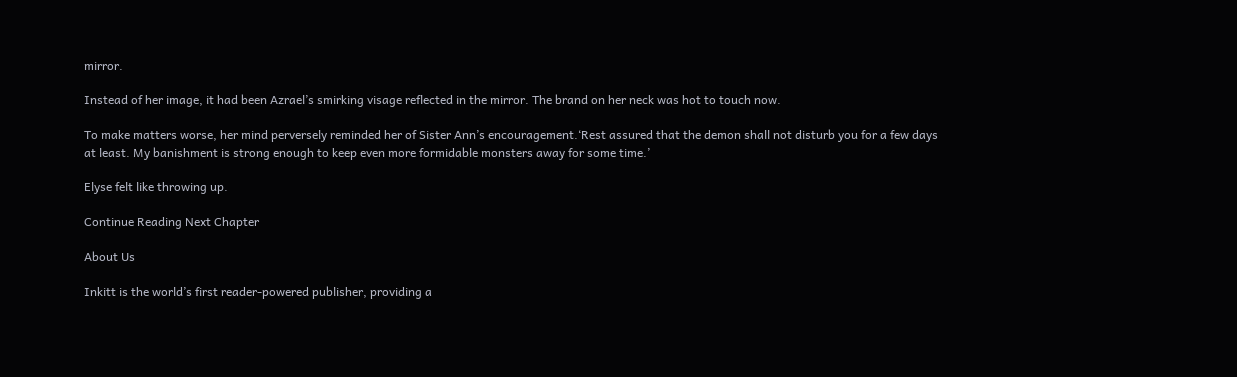mirror.

Instead of her image, it had been Azrael’s smirking visage reflected in the mirror. The brand on her neck was hot to touch now.

To make matters worse, her mind perversely reminded her of Sister Ann’s encouragement.‘Rest assured that the demon shall not disturb you for a few days at least. My banishment is strong enough to keep even more formidable monsters away for some time.’

Elyse felt like throwing up.

Continue Reading Next Chapter

About Us

Inkitt is the world’s first reader-powered publisher, providing a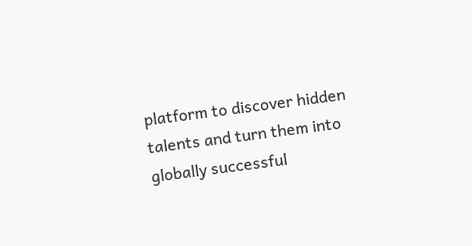platform to discover hidden talents and turn them into globally successful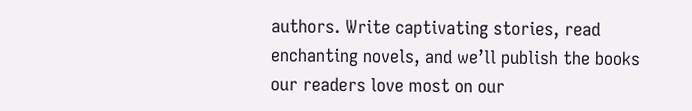authors. Write captivating stories, read enchanting novels, and we’ll publish the books our readers love most on our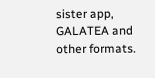sister app, GALATEA and other formats.